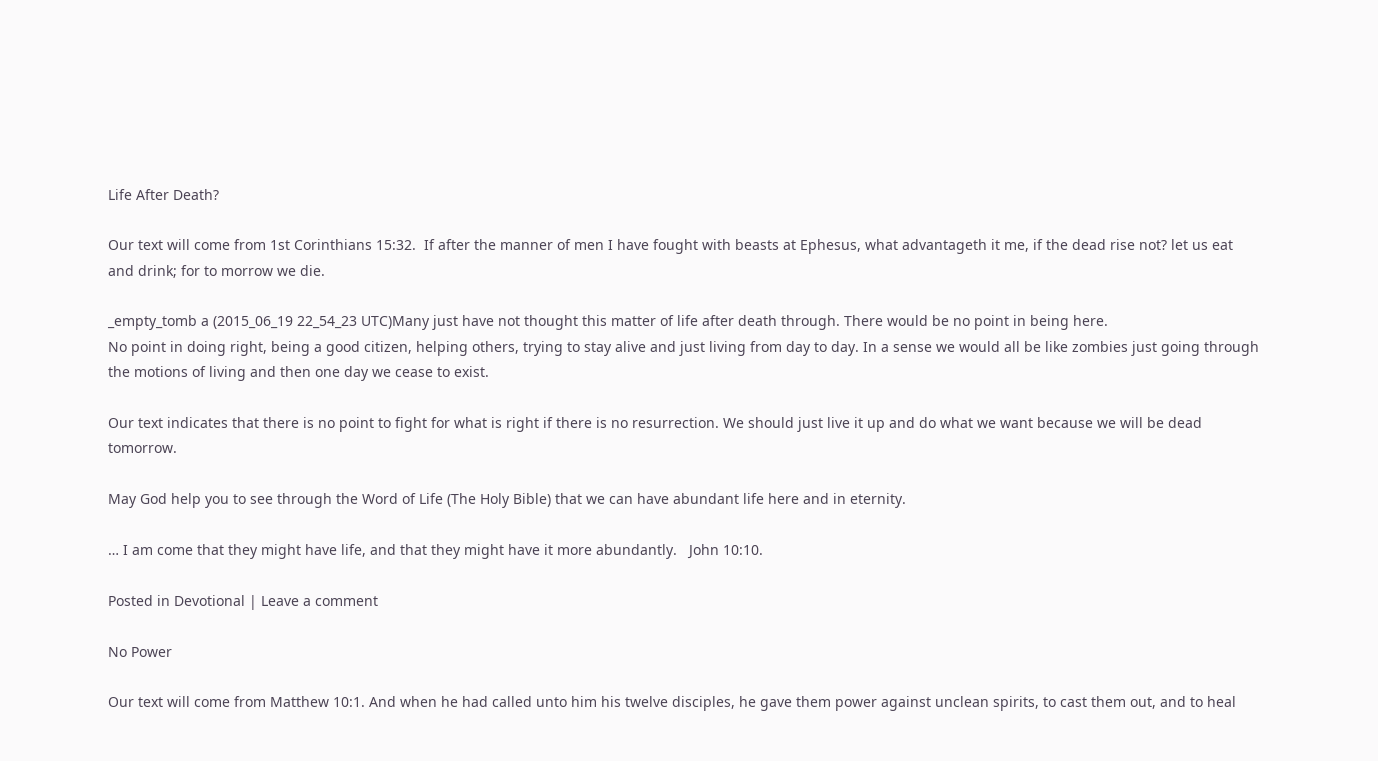Life After Death?

Our text will come from 1st Corinthians 15:32.  If after the manner of men I have fought with beasts at Ephesus, what advantageth it me, if the dead rise not? let us eat and drink; for to morrow we die.

_empty_tomb a (2015_06_19 22_54_23 UTC)Many just have not thought this matter of life after death through. There would be no point in being here.
No point in doing right, being a good citizen, helping others, trying to stay alive and just living from day to day. In a sense we would all be like zombies just going through the motions of living and then one day we cease to exist.

Our text indicates that there is no point to fight for what is right if there is no resurrection. We should just live it up and do what we want because we will be dead tomorrow.

May God help you to see through the Word of Life (The Holy Bible) that we can have abundant life here and in eternity.

… I am come that they might have life, and that they might have it more abundantly.   John 10:10.

Posted in Devotional | Leave a comment

No Power

Our text will come from Matthew 10:1. And when he had called unto him his twelve disciples, he gave them power against unclean spirits, to cast them out, and to heal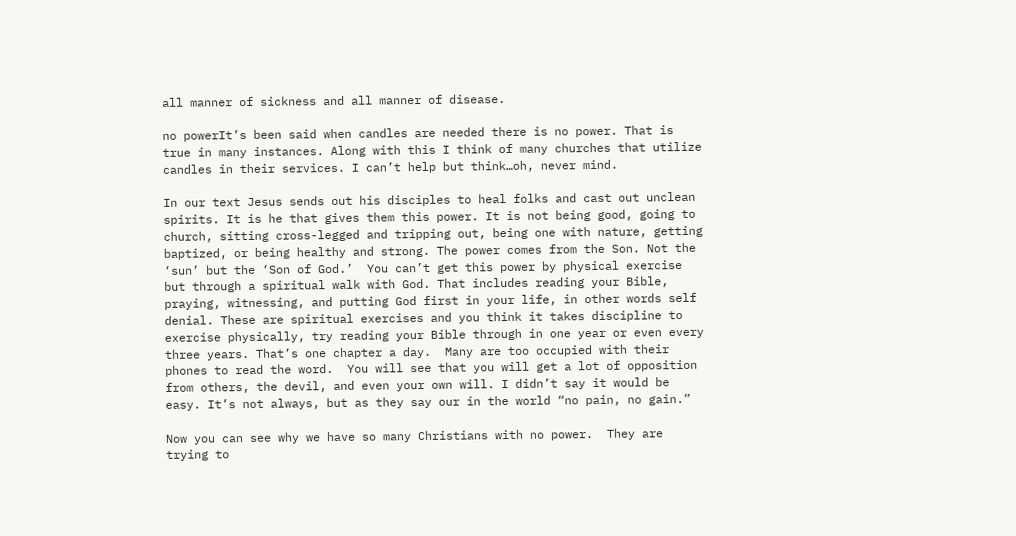all manner of sickness and all manner of disease.

no powerIt’s been said when candles are needed there is no power. That is true in many instances. Along with this I think of many churches that utilize candles in their services. I can’t help but think…oh, never mind.

In our text Jesus sends out his disciples to heal folks and cast out unclean spirits. It is he that gives them this power. It is not being good, going to church, sitting cross-legged and tripping out, being one with nature, getting baptized, or being healthy and strong. The power comes from the Son. Not the ‘sun’ but the ‘Son of God.’  You can’t get this power by physical exercise but through a spiritual walk with God. That includes reading your Bible, praying, witnessing, and putting God first in your life, in other words self denial. These are spiritual exercises and you think it takes discipline to exercise physically, try reading your Bible through in one year or even every three years. That’s one chapter a day.  Many are too occupied with their phones to read the word.  You will see that you will get a lot of opposition from others, the devil, and even your own will. I didn’t say it would be easy. It’s not always, but as they say our in the world “no pain, no gain.”

Now you can see why we have so many Christians with no power.  They are trying to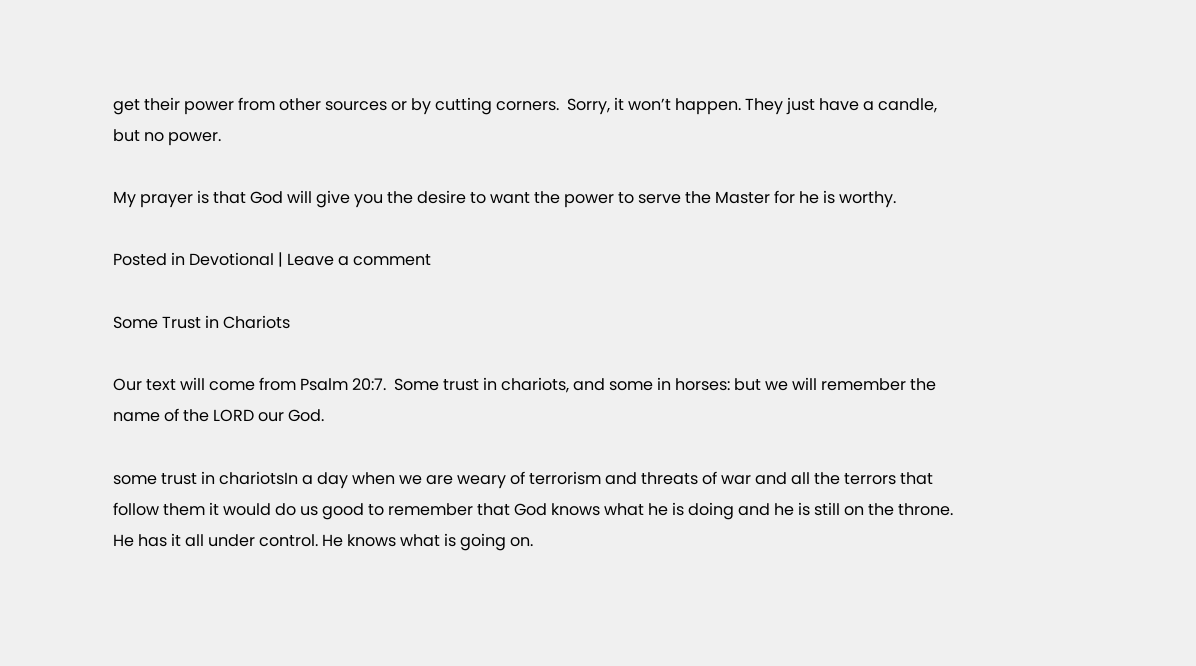get their power from other sources or by cutting corners.  Sorry, it won’t happen. They just have a candle, but no power.

My prayer is that God will give you the desire to want the power to serve the Master for he is worthy.

Posted in Devotional | Leave a comment

Some Trust in Chariots

Our text will come from Psalm 20:7.  Some trust in chariots, and some in horses: but we will remember the name of the LORD our God.

some trust in chariotsIn a day when we are weary of terrorism and threats of war and all the terrors that follow them it would do us good to remember that God knows what he is doing and he is still on the throne. He has it all under control. He knows what is going on.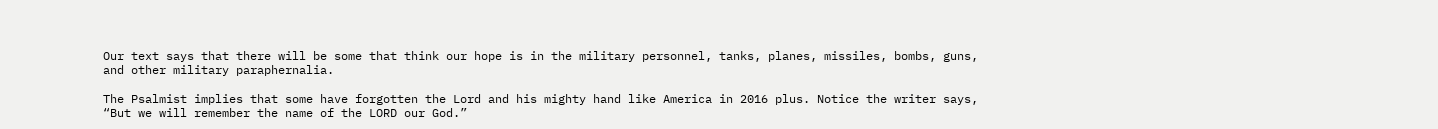Our text says that there will be some that think our hope is in the military personnel, tanks, planes, missiles, bombs, guns, and other military paraphernalia.

The Psalmist implies that some have forgotten the Lord and his mighty hand like America in 2016 plus. Notice the writer says, “But we will remember the name of the LORD our God.”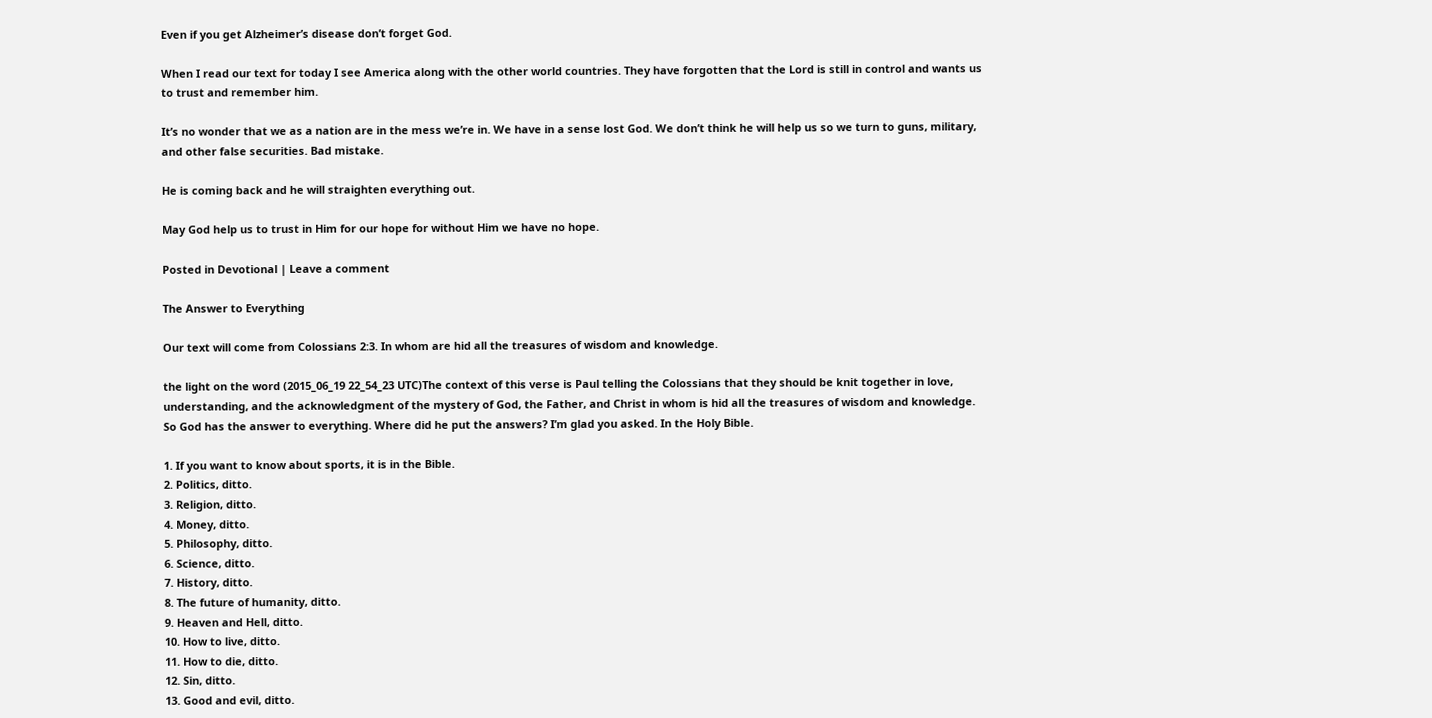Even if you get Alzheimer’s disease don’t forget God.

When I read our text for today I see America along with the other world countries. They have forgotten that the Lord is still in control and wants us to trust and remember him.

It’s no wonder that we as a nation are in the mess we’re in. We have in a sense lost God. We don’t think he will help us so we turn to guns, military, and other false securities. Bad mistake.

He is coming back and he will straighten everything out.

May God help us to trust in Him for our hope for without Him we have no hope.

Posted in Devotional | Leave a comment

The Answer to Everything

Our text will come from Colossians 2:3. In whom are hid all the treasures of wisdom and knowledge.

the light on the word (2015_06_19 22_54_23 UTC)The context of this verse is Paul telling the Colossians that they should be knit together in love, understanding, and the acknowledgment of the mystery of God, the Father, and Christ in whom is hid all the treasures of wisdom and knowledge. So God has the answer to everything. Where did he put the answers? I’m glad you asked. In the Holy Bible.

1. If you want to know about sports, it is in the Bible.
2. Politics, ditto.
3. Religion, ditto.
4. Money, ditto.
5. Philosophy, ditto.
6. Science, ditto.
7. History, ditto.
8. The future of humanity, ditto.
9. Heaven and Hell, ditto.
10. How to live, ditto.
11. How to die, ditto.
12. Sin, ditto.
13. Good and evil, ditto.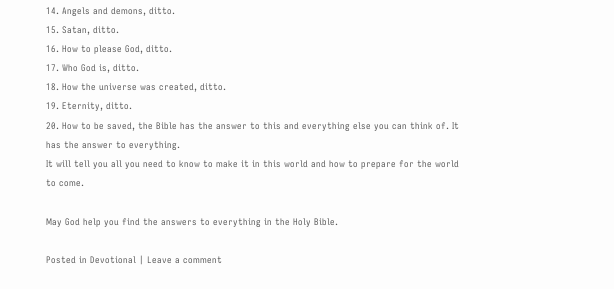14. Angels and demons, ditto.
15. Satan, ditto.
16. How to please God, ditto.
17. Who God is, ditto.
18. How the universe was created, ditto.
19. Eternity, ditto.
20. How to be saved, the Bible has the answer to this and everything else you can think of. It has the answer to everything.
It will tell you all you need to know to make it in this world and how to prepare for the world to come.

May God help you find the answers to everything in the Holy Bible.

Posted in Devotional | Leave a comment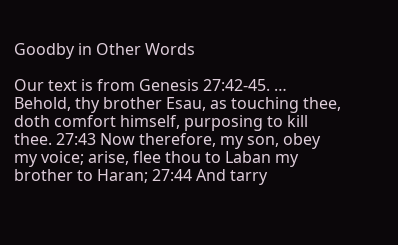Goodby in Other Words

Our text is from Genesis 27:42-45. … Behold, thy brother Esau, as touching thee, doth comfort himself, purposing to kill thee. 27:43 Now therefore, my son, obey my voice; arise, flee thou to Laban my brother to Haran; 27:44 And tarry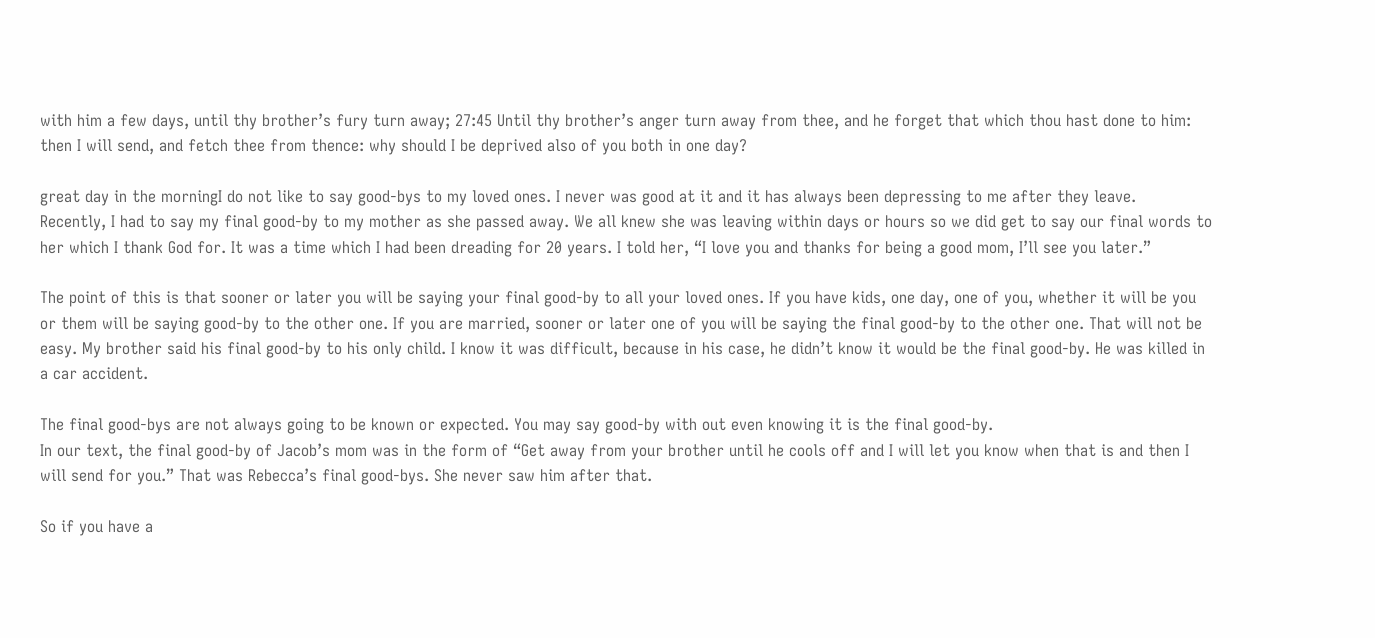with him a few days, until thy brother’s fury turn away; 27:45 Until thy brother’s anger turn away from thee, and he forget that which thou hast done to him: then I will send, and fetch thee from thence: why should I be deprived also of you both in one day?

great day in the morningI do not like to say good-bys to my loved ones. I never was good at it and it has always been depressing to me after they leave.
Recently, I had to say my final good-by to my mother as she passed away. We all knew she was leaving within days or hours so we did get to say our final words to her which I thank God for. It was a time which I had been dreading for 20 years. I told her, “I love you and thanks for being a good mom, I’ll see you later.”

The point of this is that sooner or later you will be saying your final good-by to all your loved ones. If you have kids, one day, one of you, whether it will be you or them will be saying good-by to the other one. If you are married, sooner or later one of you will be saying the final good-by to the other one. That will not be easy. My brother said his final good-by to his only child. I know it was difficult, because in his case, he didn’t know it would be the final good-by. He was killed in a car accident.

The final good-bys are not always going to be known or expected. You may say good-by with out even knowing it is the final good-by.
In our text, the final good-by of Jacob’s mom was in the form of “Get away from your brother until he cools off and I will let you know when that is and then I will send for you.” That was Rebecca’s final good-bys. She never saw him after that.

So if you have a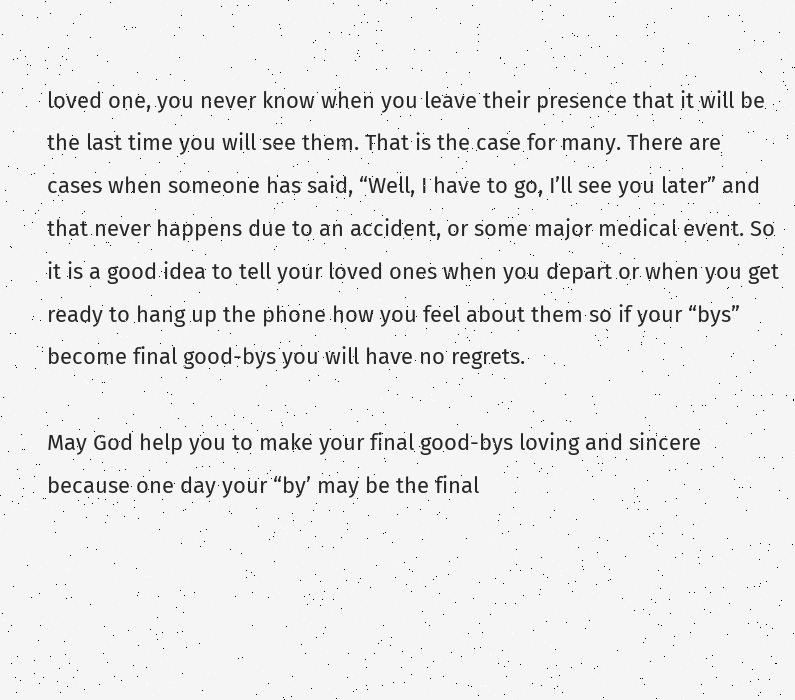loved one, you never know when you leave their presence that it will be the last time you will see them. That is the case for many. There are cases when someone has said, “Well, I have to go, I’ll see you later” and that never happens due to an accident, or some major medical event. So it is a good idea to tell your loved ones when you depart or when you get ready to hang up the phone how you feel about them so if your “bys” become final good-bys you will have no regrets.

May God help you to make your final good-bys loving and sincere because one day your “by’ may be the final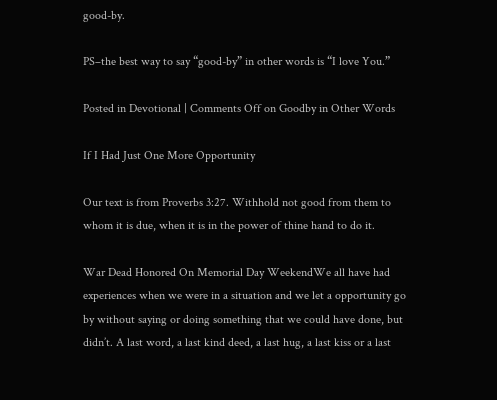good-by.

PS–the best way to say “good-by” in other words is “I love You.”

Posted in Devotional | Comments Off on Goodby in Other Words

If I Had Just One More Opportunity

Our text is from Proverbs 3:27. Withhold not good from them to whom it is due, when it is in the power of thine hand to do it.

War Dead Honored On Memorial Day WeekendWe all have had experiences when we were in a situation and we let a opportunity go by without saying or doing something that we could have done, but didn’t. A last word, a last kind deed, a last hug, a last kiss or a last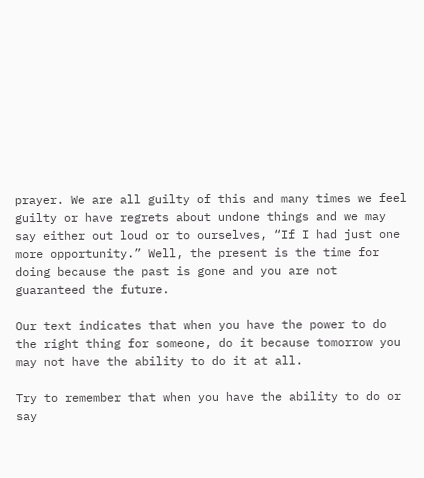prayer. We are all guilty of this and many times we feel guilty or have regrets about undone things and we may say either out loud or to ourselves, “If I had just one more opportunity.” Well, the present is the time for doing because the past is gone and you are not guaranteed the future.

Our text indicates that when you have the power to do the right thing for someone, do it because tomorrow you may not have the ability to do it at all.

Try to remember that when you have the ability to do or say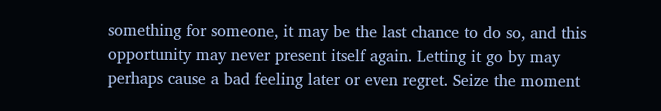something for someone, it may be the last chance to do so, and this opportunity may never present itself again. Letting it go by may perhaps cause a bad feeling later or even regret. Seize the moment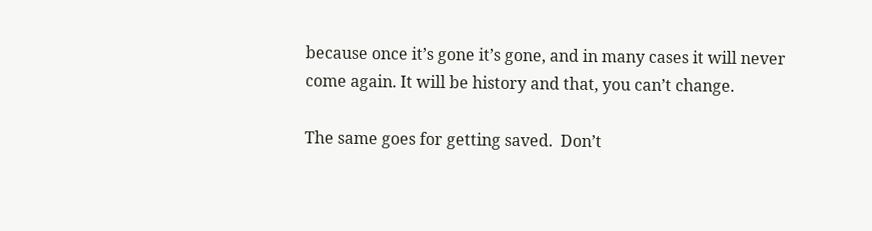because once it’s gone it’s gone, and in many cases it will never come again. It will be history and that, you can’t change.

The same goes for getting saved.  Don’t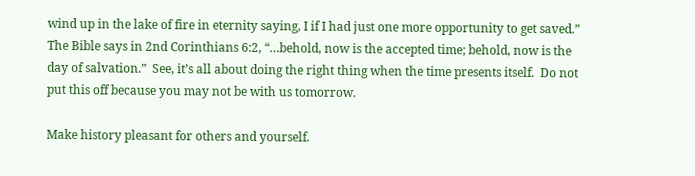wind up in the lake of fire in eternity saying, I if I had just one more opportunity to get saved.”  The Bible says in 2nd Corinthians 6:2, “…behold, now is the accepted time; behold, now is the day of salvation.”  See, it’s all about doing the right thing when the time presents itself.  Do not put this off because you may not be with us tomorrow.

Make history pleasant for others and yourself.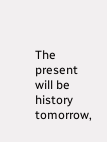The present will be history tomorrow,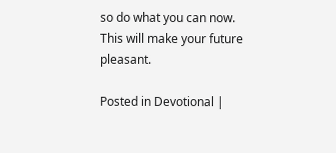so do what you can now.                                             This will make your future pleasant.

Posted in Devotional |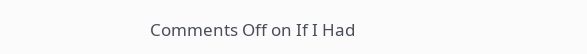Comments Off on If I Had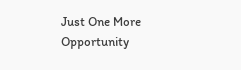Just One More Opportunity